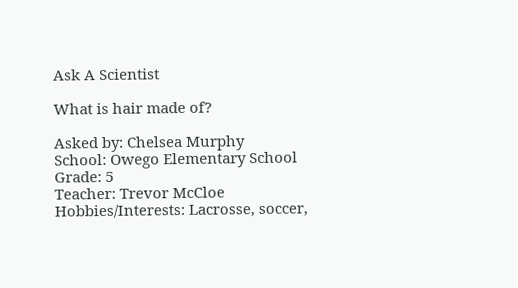Ask A Scientist

What is hair made of?

Asked by: Chelsea Murphy
School: Owego Elementary School
Grade: 5
Teacher: Trevor McCloe
Hobbies/Interests: Lacrosse, soccer,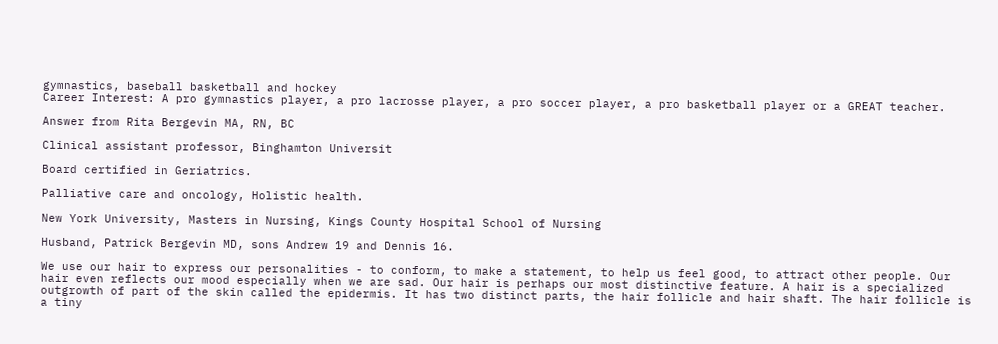gymnastics, baseball basketball and hockey
Career Interest: A pro gymnastics player, a pro lacrosse player, a pro soccer player, a pro basketball player or a GREAT teacher.

Answer from Rita Bergevin MA, RN, BC

Clinical assistant professor, Binghamton Universit

Board certified in Geriatrics.

Palliative care and oncology, Holistic health.

New York University, Masters in Nursing, Kings County Hospital School of Nursing

Husband, Patrick Bergevin MD, sons Andrew 19 and Dennis 16.

We use our hair to express our personalities - to conform, to make a statement, to help us feel good, to attract other people. Our hair even reflects our mood especially when we are sad. Our hair is perhaps our most distinctive feature. A hair is a specialized outgrowth of part of the skin called the epidermis. It has two distinct parts, the hair follicle and hair shaft. The hair follicle is a tiny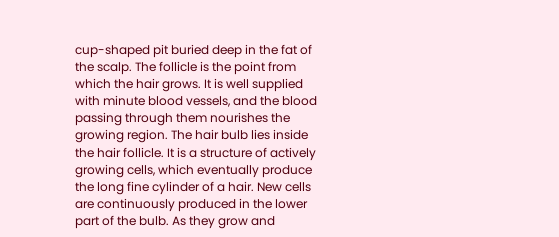cup-shaped pit buried deep in the fat of the scalp. The follicle is the point from which the hair grows. It is well supplied with minute blood vessels, and the blood passing through them nourishes the growing region. The hair bulb lies inside the hair follicle. It is a structure of actively growing cells, which eventually produce the long fine cylinder of a hair. New cells are continuously produced in the lower part of the bulb. As they grow and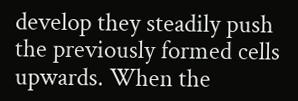develop they steadily push the previously formed cells upwards. When the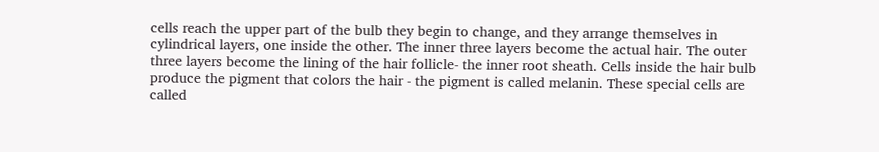cells reach the upper part of the bulb they begin to change, and they arrange themselves in cylindrical layers, one inside the other. The inner three layers become the actual hair. The outer three layers become the lining of the hair follicle- the inner root sheath. Cells inside the hair bulb produce the pigment that colors the hair - the pigment is called melanin. These special cells are called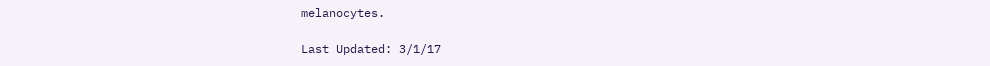melanocytes.

Last Updated: 3/1/17